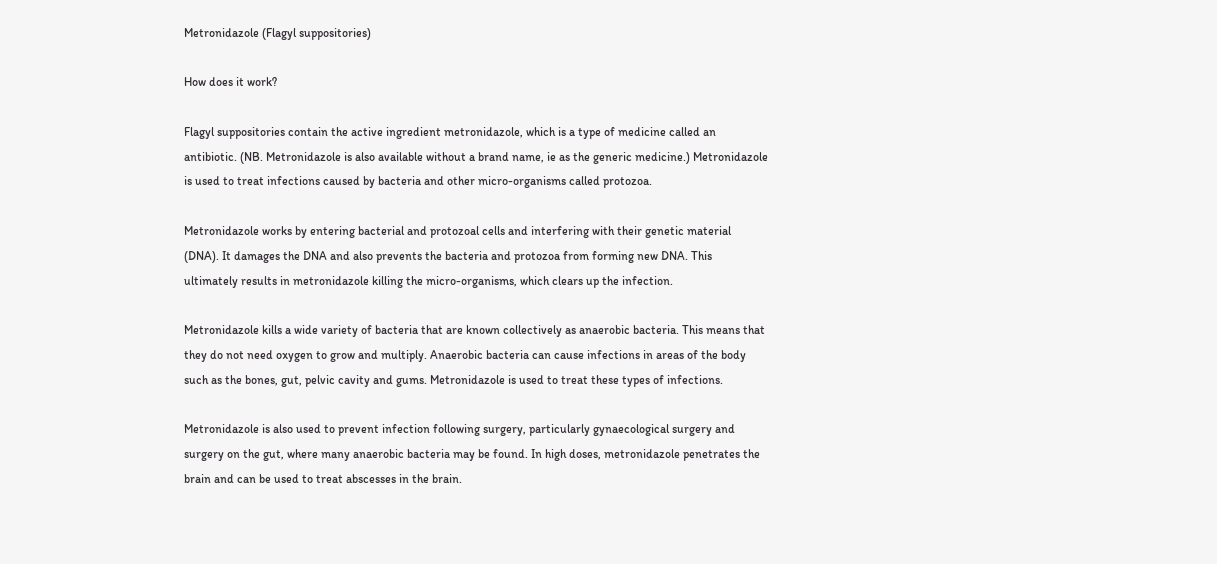Metronidazole (Flagyl suppositories)

How does it work?

Flagyl suppositories contain the active ingredient metronidazole, which is a type of medicine called an antibiotic. (NB. Metronidazole is also available without a brand name, ie as the generic medicine.) Metronidazole is used to treat infections caused by bacteria and other micro-organisms called protozoa.

Metronidazole works by entering bacterial and protozoal cells and interfering with their genetic material (DNA). It damages the DNA and also prevents the bacteria and protozoa from forming new DNA. This ultimately results in metronidazole killing the micro-organisms, which clears up the infection.

Metronidazole kills a wide variety of bacteria that are known collectively as anaerobic bacteria. This means that they do not need oxygen to grow and multiply. Anaerobic bacteria can cause infections in areas of the body such as the bones, gut, pelvic cavity and gums. Metronidazole is used to treat these types of infections.

Metronidazole is also used to prevent infection following surgery, particularly gynaecological surgery and surgery on the gut, where many anaerobic bacteria may be found. In high doses, metronidazole penetrates the brain and can be used to treat abscesses in the brain.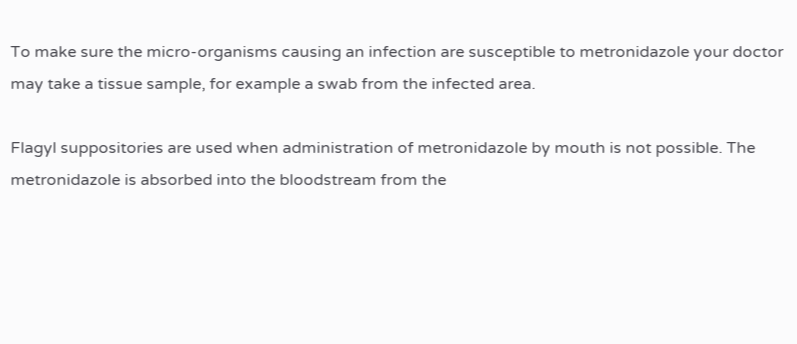To make sure the micro-organisms causing an infection are susceptible to metronidazole your doctor may take a tissue sample, for example a swab from the infected area.

Flagyl suppositories are used when administration of metronidazole by mouth is not possible. The metronidazole is absorbed into the bloodstream from the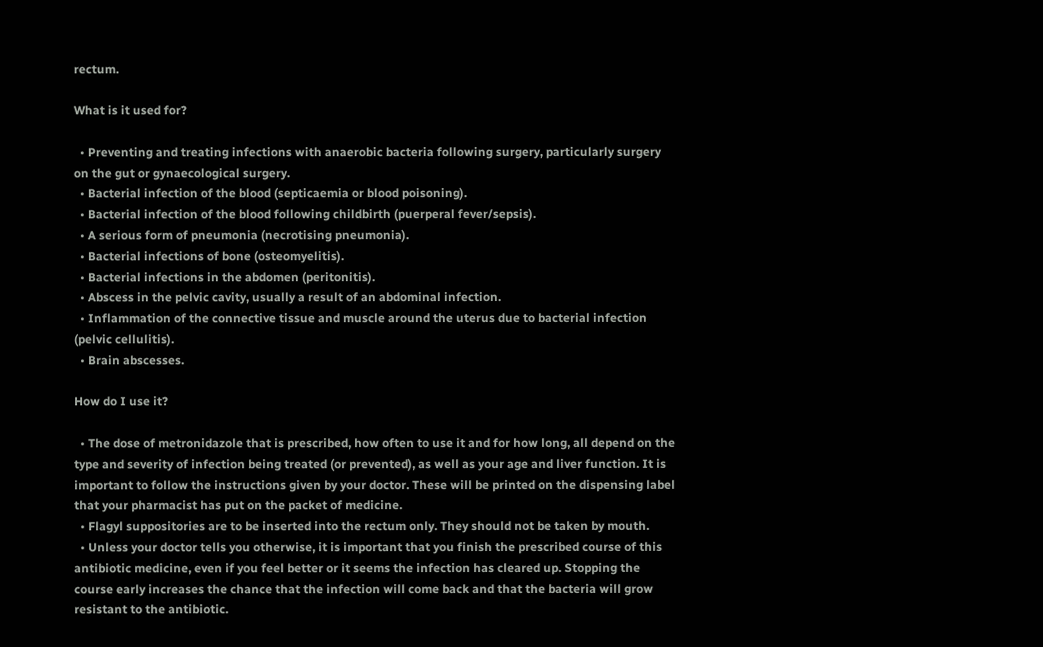rectum.

What is it used for?

  • Preventing and treating infections with anaerobic bacteria following surgery, particularly surgery on the gut or gynaecological surgery.
  • Bacterial infection of the blood (septicaemia or blood poisoning).
  • Bacterial infection of the blood following childbirth (puerperal fever/sepsis).
  • A serious form of pneumonia (necrotising pneumonia).
  • Bacterial infections of bone (osteomyelitis).
  • Bacterial infections in the abdomen (peritonitis).
  • Abscess in the pelvic cavity, usually a result of an abdominal infection.
  • Inflammation of the connective tissue and muscle around the uterus due to bacterial infection (pelvic cellulitis).
  • Brain abscesses.

How do I use it?

  • The dose of metronidazole that is prescribed, how often to use it and for how long, all depend on the type and severity of infection being treated (or prevented), as well as your age and liver function. It is important to follow the instructions given by your doctor. These will be printed on the dispensing label that your pharmacist has put on the packet of medicine.
  • Flagyl suppositories are to be inserted into the rectum only. They should not be taken by mouth.
  • Unless your doctor tells you otherwise, it is important that you finish the prescribed course of this antibiotic medicine, even if you feel better or it seems the infection has cleared up. Stopping the course early increases the chance that the infection will come back and that the bacteria will grow resistant to the antibiotic.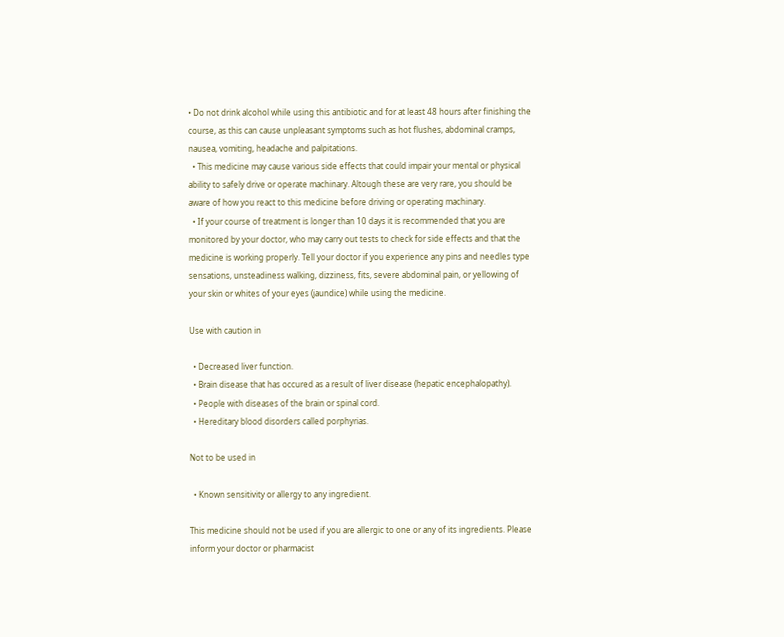• Do not drink alcohol while using this antibiotic and for at least 48 hours after finishing the course, as this can cause unpleasant symptoms such as hot flushes, abdominal cramps, nausea, vomiting, headache and palpitations.
  • This medicine may cause various side effects that could impair your mental or physical ability to safely drive or operate machinary. Altough these are very rare, you should be aware of how you react to this medicine before driving or operating machinary.
  • If your course of treatment is longer than 10 days it is recommended that you are monitored by your doctor, who may carry out tests to check for side effects and that the medicine is working properly. Tell your doctor if you experience any pins and needles type sensations, unsteadiness walking, dizziness, fits, severe abdominal pain, or yellowing of your skin or whites of your eyes (jaundice) while using the medicine.

Use with caution in

  • Decreased liver function.
  • Brain disease that has occured as a result of liver disease (hepatic encephalopathy).
  • People with diseases of the brain or spinal cord.
  • Hereditary blood disorders called porphyrias.

Not to be used in

  • Known sensitivity or allergy to any ingredient.

This medicine should not be used if you are allergic to one or any of its ingredients. Please inform your doctor or pharmacist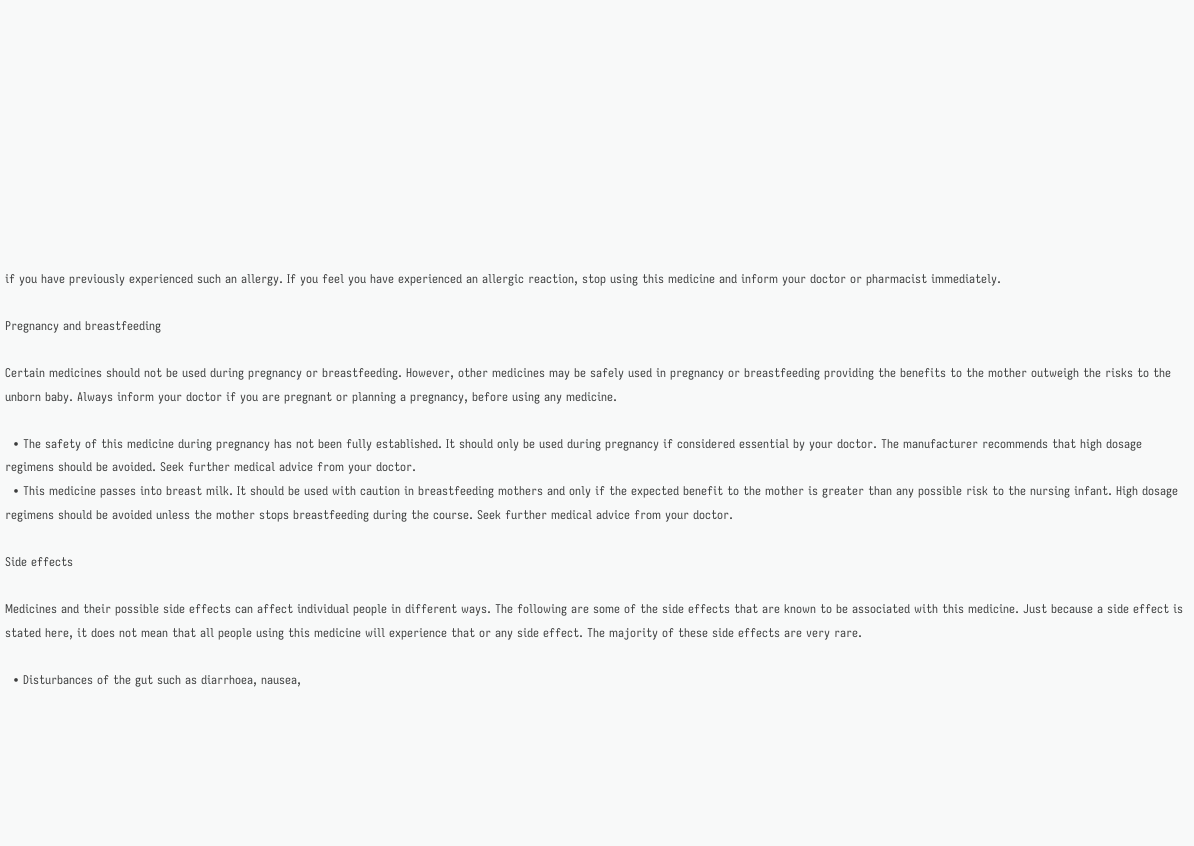if you have previously experienced such an allergy. If you feel you have experienced an allergic reaction, stop using this medicine and inform your doctor or pharmacist immediately.

Pregnancy and breastfeeding

Certain medicines should not be used during pregnancy or breastfeeding. However, other medicines may be safely used in pregnancy or breastfeeding providing the benefits to the mother outweigh the risks to the unborn baby. Always inform your doctor if you are pregnant or planning a pregnancy, before using any medicine.

  • The safety of this medicine during pregnancy has not been fully established. It should only be used during pregnancy if considered essential by your doctor. The manufacturer recommends that high dosage regimens should be avoided. Seek further medical advice from your doctor.
  • This medicine passes into breast milk. It should be used with caution in breastfeeding mothers and only if the expected benefit to the mother is greater than any possible risk to the nursing infant. High dosage regimens should be avoided unless the mother stops breastfeeding during the course. Seek further medical advice from your doctor.

Side effects

Medicines and their possible side effects can affect individual people in different ways. The following are some of the side effects that are known to be associated with this medicine. Just because a side effect is stated here, it does not mean that all people using this medicine will experience that or any side effect. The majority of these side effects are very rare.

  • Disturbances of the gut such as diarrhoea, nausea,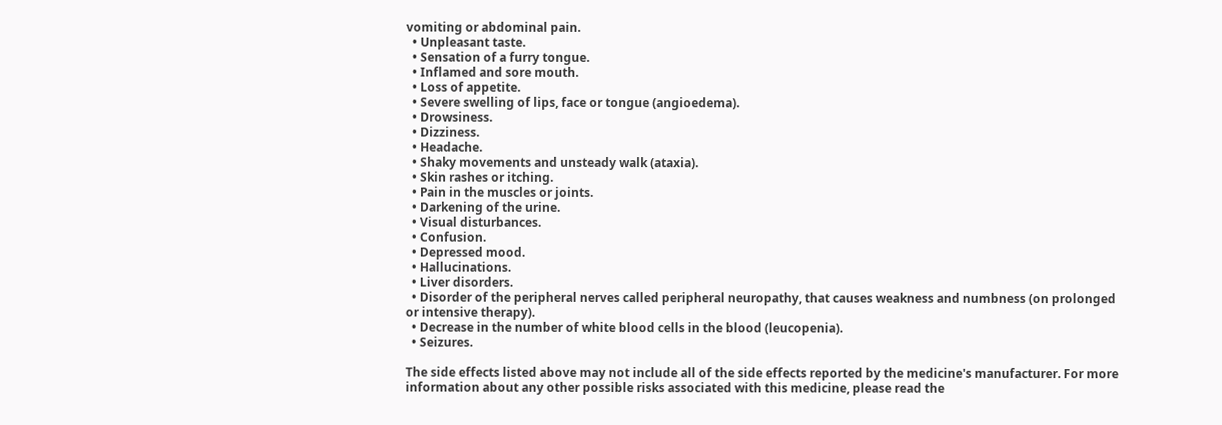vomiting or abdominal pain.
  • Unpleasant taste.
  • Sensation of a furry tongue.
  • Inflamed and sore mouth.
  • Loss of appetite.
  • Severe swelling of lips, face or tongue (angioedema).
  • Drowsiness.
  • Dizziness.
  • Headache.
  • Shaky movements and unsteady walk (ataxia).
  • Skin rashes or itching.
  • Pain in the muscles or joints.
  • Darkening of the urine.
  • Visual disturbances.
  • Confusion.
  • Depressed mood.
  • Hallucinations.
  • Liver disorders.
  • Disorder of the peripheral nerves called peripheral neuropathy, that causes weakness and numbness (on prolonged or intensive therapy).
  • Decrease in the number of white blood cells in the blood (leucopenia).
  • Seizures.

The side effects listed above may not include all of the side effects reported by the medicine's manufacturer. For more information about any other possible risks associated with this medicine, please read the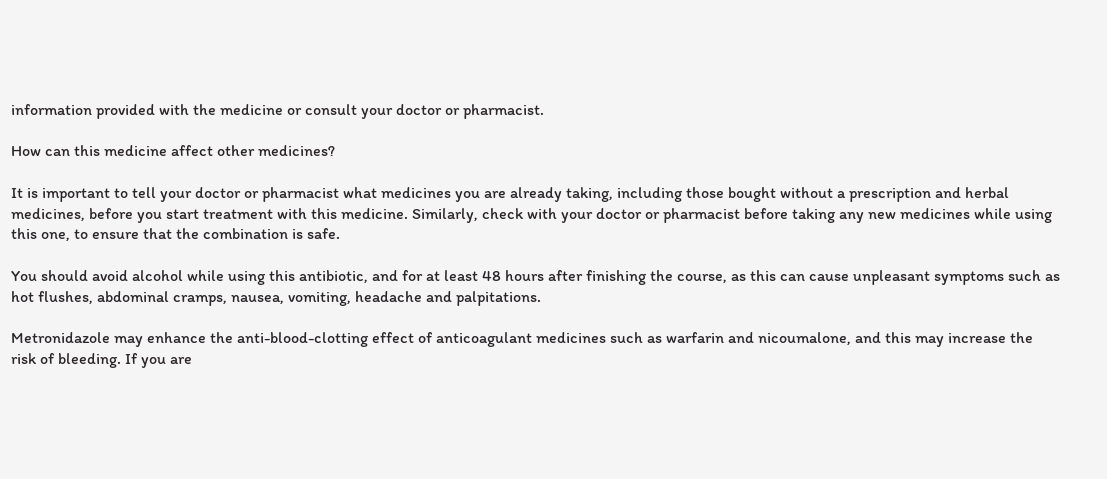information provided with the medicine or consult your doctor or pharmacist.

How can this medicine affect other medicines?

It is important to tell your doctor or pharmacist what medicines you are already taking, including those bought without a prescription and herbal medicines, before you start treatment with this medicine. Similarly, check with your doctor or pharmacist before taking any new medicines while using this one, to ensure that the combination is safe.

You should avoid alcohol while using this antibiotic, and for at least 48 hours after finishing the course, as this can cause unpleasant symptoms such as hot flushes, abdominal cramps, nausea, vomiting, headache and palpitations.

Metronidazole may enhance the anti-blood-clotting effect of anticoagulant medicines such as warfarin and nicoumalone, and this may increase the risk of bleeding. If you are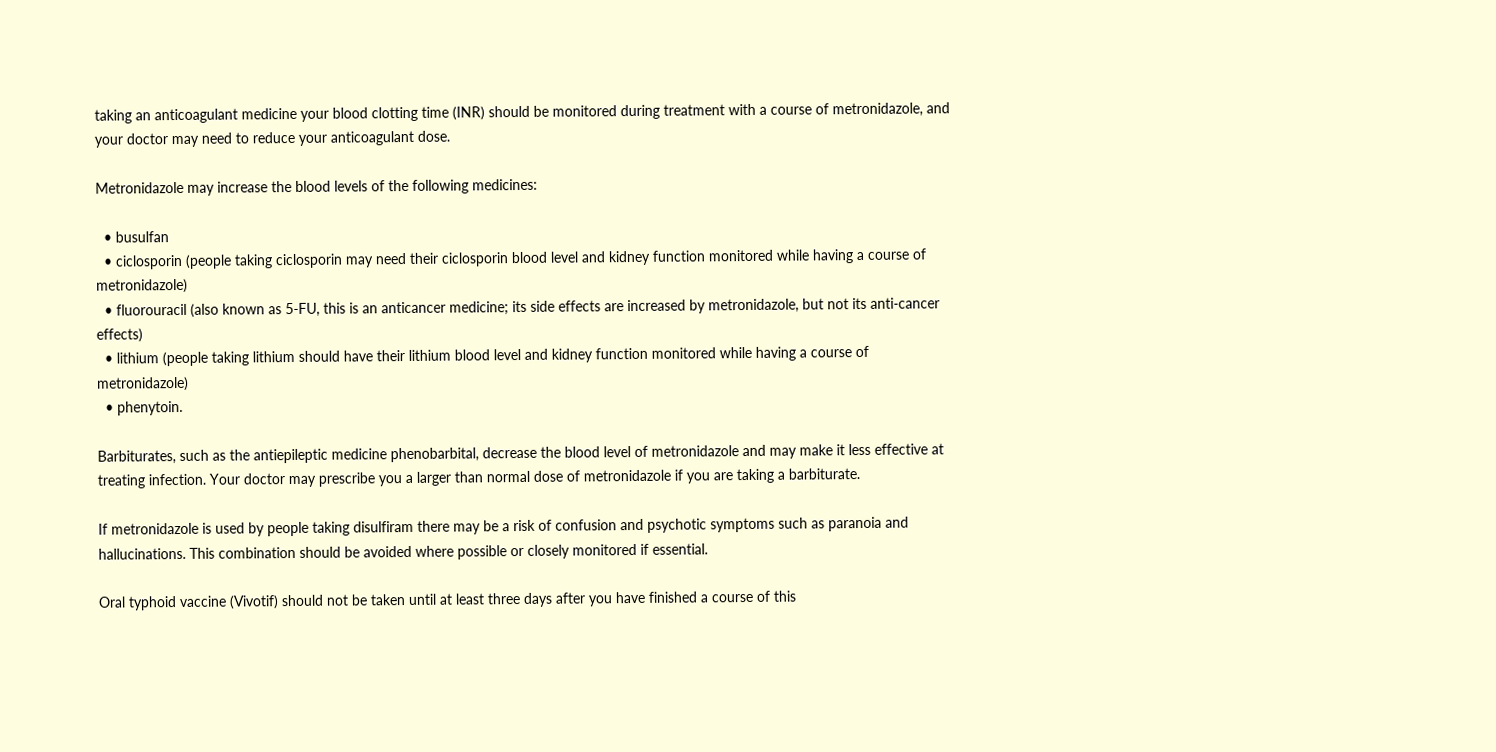taking an anticoagulant medicine your blood clotting time (INR) should be monitored during treatment with a course of metronidazole, and your doctor may need to reduce your anticoagulant dose.

Metronidazole may increase the blood levels of the following medicines:

  • busulfan
  • ciclosporin (people taking ciclosporin may need their ciclosporin blood level and kidney function monitored while having a course of metronidazole)
  • fluorouracil (also known as 5-FU, this is an anticancer medicine; its side effects are increased by metronidazole, but not its anti-cancer effects)
  • lithium (people taking lithium should have their lithium blood level and kidney function monitored while having a course of metronidazole)
  • phenytoin.

Barbiturates, such as the antiepileptic medicine phenobarbital, decrease the blood level of metronidazole and may make it less effective at treating infection. Your doctor may prescribe you a larger than normal dose of metronidazole if you are taking a barbiturate.

If metronidazole is used by people taking disulfiram there may be a risk of confusion and psychotic symptoms such as paranoia and hallucinations. This combination should be avoided where possible or closely monitored if essential.

Oral typhoid vaccine (Vivotif) should not be taken until at least three days after you have finished a course of this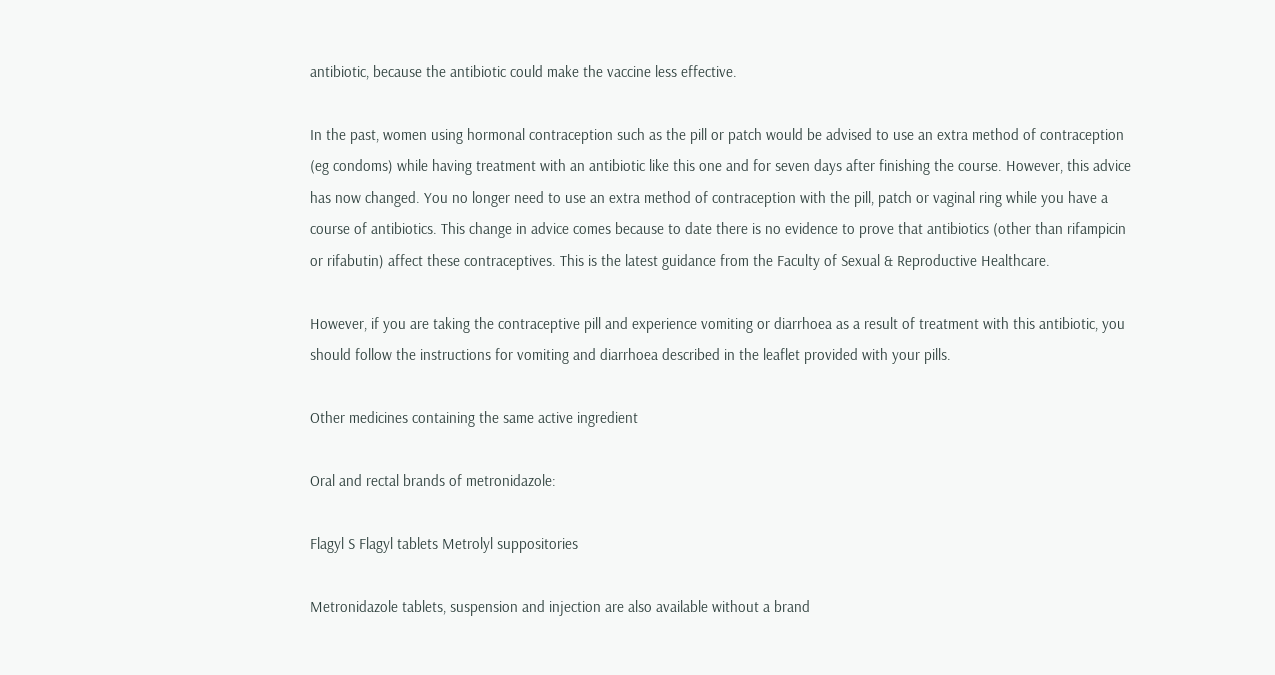antibiotic, because the antibiotic could make the vaccine less effective.

In the past, women using hormonal contraception such as the pill or patch would be advised to use an extra method of contraception (eg condoms) while having treatment with an antibiotic like this one and for seven days after finishing the course. However, this advice has now changed. You no longer need to use an extra method of contraception with the pill, patch or vaginal ring while you have a course of antibiotics. This change in advice comes because to date there is no evidence to prove that antibiotics (other than rifampicin or rifabutin) affect these contraceptives. This is the latest guidance from the Faculty of Sexual & Reproductive Healthcare.

However, if you are taking the contraceptive pill and experience vomiting or diarrhoea as a result of treatment with this antibiotic, you should follow the instructions for vomiting and diarrhoea described in the leaflet provided with your pills.

Other medicines containing the same active ingredient

Oral and rectal brands of metronidazole:

Flagyl S Flagyl tablets Metrolyl suppositories

Metronidazole tablets, suspension and injection are also available without a brand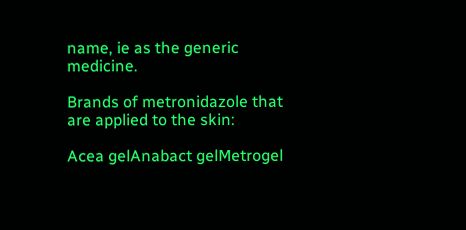name, ie as the generic medicine.

Brands of metronidazole that are applied to the skin:

Acea gelAnabact gelMetrogel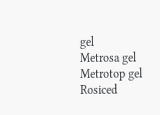gel
Metrosa gel Metrotop gel Rosiced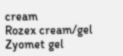cream
Rozex cream/gel Zyomet gel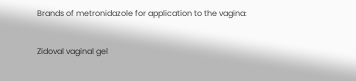Brands of metronidazole for application to the vagina:

Zidoval vaginal gel